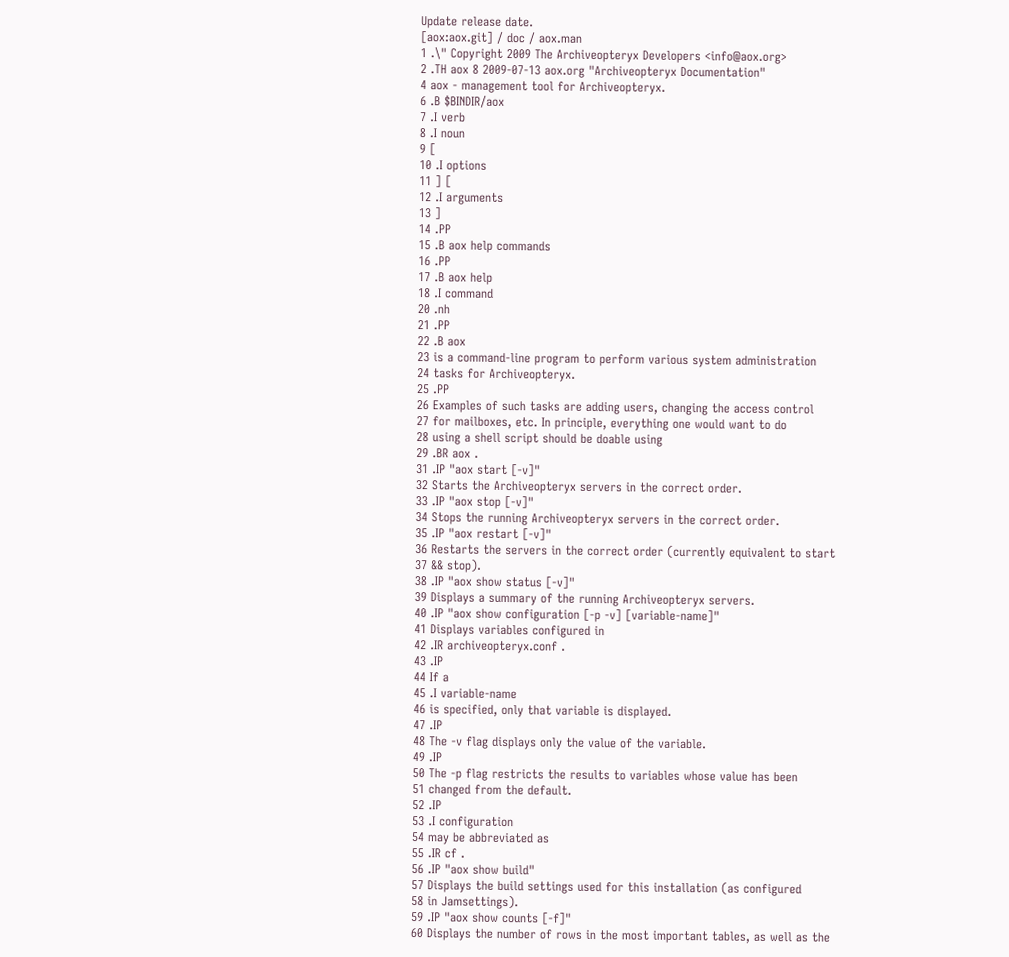Update release date.
[aox:aox.git] / doc / aox.man
1 .\" Copyright 2009 The Archiveopteryx Developers <info@aox.org>
2 .TH aox 8 2009-07-13 aox.org "Archiveopteryx Documentation"
4 aox - management tool for Archiveopteryx.
6 .B $BINDIR/aox
7 .I verb
8 .I noun
9 [
10 .I options
11 ] [
12 .I arguments
13 ]
14 .PP
15 .B aox help commands
16 .PP
17 .B aox help
18 .I command
20 .nh
21 .PP
22 .B aox
23 is a command-line program to perform various system administration
24 tasks for Archiveopteryx.
25 .PP
26 Examples of such tasks are adding users, changing the access control
27 for mailboxes, etc. In principle, everything one would want to do
28 using a shell script should be doable using
29 .BR aox .
31 .IP "aox start [-v]"
32 Starts the Archiveopteryx servers in the correct order.
33 .IP "aox stop [-v]"
34 Stops the running Archiveopteryx servers in the correct order.
35 .IP "aox restart [-v]"
36 Restarts the servers in the correct order (currently equivalent to start
37 && stop).
38 .IP "aox show status [-v]"
39 Displays a summary of the running Archiveopteryx servers.
40 .IP "aox show configuration [-p -v] [variable-name]"
41 Displays variables configured in
42 .IR archiveopteryx.conf .
43 .IP
44 If a
45 .I variable-name
46 is specified, only that variable is displayed.
47 .IP
48 The -v flag displays only the value of the variable.
49 .IP
50 The -p flag restricts the results to variables whose value has been
51 changed from the default.
52 .IP
53 .I configuration
54 may be abbreviated as
55 .IR cf .
56 .IP "aox show build"
57 Displays the build settings used for this installation (as configured
58 in Jamsettings).
59 .IP "aox show counts [-f]"
60 Displays the number of rows in the most important tables, as well as the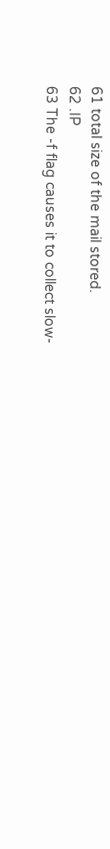61 total size of the mail stored.
62 .IP
63 The -f flag causes it to collect slow-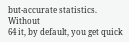but-accurate statistics. Without
64 it, by default, you get quick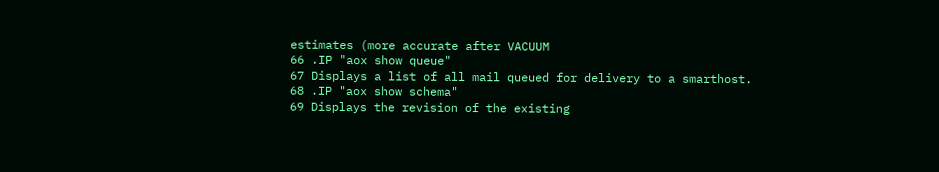estimates (more accurate after VACUUM
66 .IP "aox show queue"
67 Displays a list of all mail queued for delivery to a smarthost.
68 .IP "aox show schema"
69 Displays the revision of the existing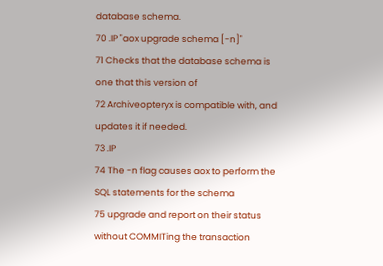database schema.
70 .IP "aox upgrade schema [-n]"
71 Checks that the database schema is one that this version of
72 Archiveopteryx is compatible with, and updates it if needed.
73 .IP
74 The -n flag causes aox to perform the SQL statements for the schema
75 upgrade and report on their status without COMMITing the transaction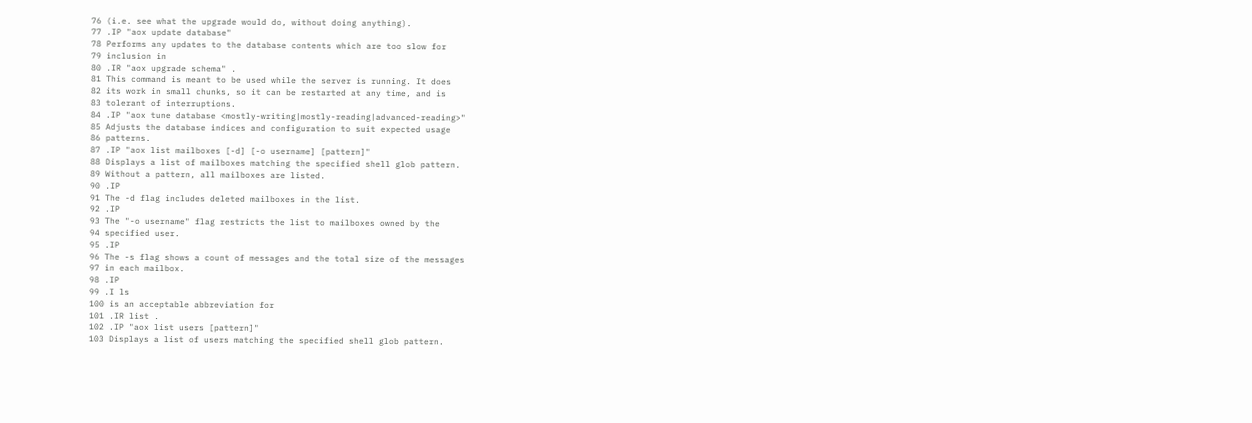76 (i.e. see what the upgrade would do, without doing anything).
77 .IP "aox update database"
78 Performs any updates to the database contents which are too slow for
79 inclusion in
80 .IR "aox upgrade schema" .
81 This command is meant to be used while the server is running. It does
82 its work in small chunks, so it can be restarted at any time, and is
83 tolerant of interruptions.
84 .IP "aox tune database <mostly-writing|mostly-reading|advanced-reading>"
85 Adjusts the database indices and configuration to suit expected usage
86 patterns.
87 .IP "aox list mailboxes [-d] [-o username] [pattern]"
88 Displays a list of mailboxes matching the specified shell glob pattern.
89 Without a pattern, all mailboxes are listed.
90 .IP
91 The -d flag includes deleted mailboxes in the list.
92 .IP
93 The "-o username" flag restricts the list to mailboxes owned by the
94 specified user.
95 .IP
96 The -s flag shows a count of messages and the total size of the messages
97 in each mailbox.
98 .IP
99 .I ls
100 is an acceptable abbreviation for
101 .IR list .
102 .IP "aox list users [pattern]"
103 Displays a list of users matching the specified shell glob pattern.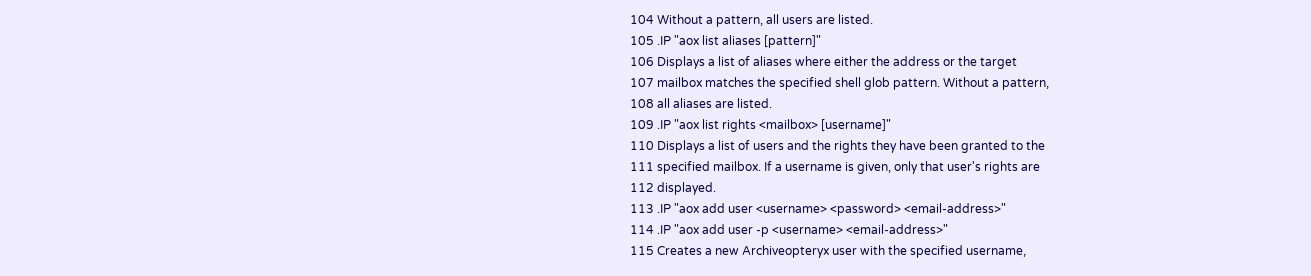104 Without a pattern, all users are listed.
105 .IP "aox list aliases [pattern]"
106 Displays a list of aliases where either the address or the target
107 mailbox matches the specified shell glob pattern. Without a pattern,
108 all aliases are listed.
109 .IP "aox list rights <mailbox> [username]"
110 Displays a list of users and the rights they have been granted to the
111 specified mailbox. If a username is given, only that user's rights are
112 displayed.
113 .IP "aox add user <username> <password> <email-address>"
114 .IP "aox add user -p <username> <email-address>"
115 Creates a new Archiveopteryx user with the specified username,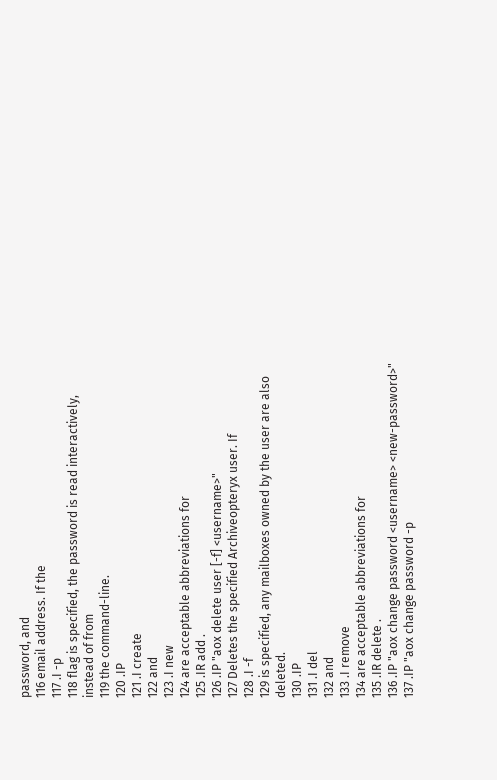password, and
116 email address. If the
117 .I -p
118 flag is specified, the password is read interactively, instead of from
119 the command-line.
120 .IP
121 .I create
122 and
123 .I new
124 are acceptable abbreviations for
125 .IR add .
126 .IP "aox delete user [-f] <username>"
127 Deletes the specified Archiveopteryx user. If
128 .I -f
129 is specified, any mailboxes owned by the user are also deleted.
130 .IP
131 .I del
132 and
133 .I remove
134 are acceptable abbreviations for
135 .IR delete .
136 .IP "aox change password <username> <new-password>"
137 .IP "aox change password -p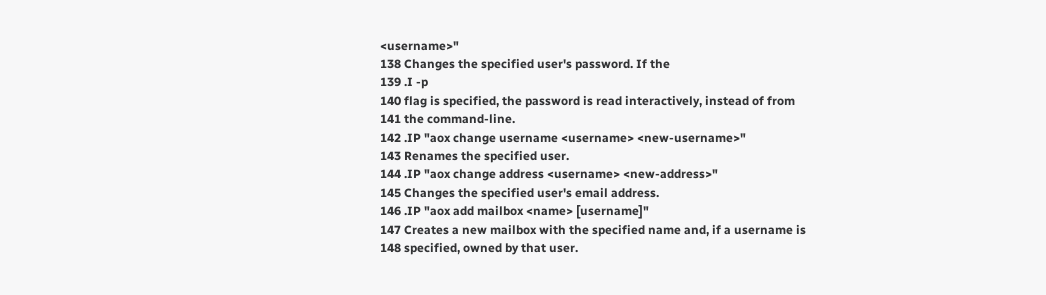<username>"
138 Changes the specified user's password. If the
139 .I -p
140 flag is specified, the password is read interactively, instead of from
141 the command-line.
142 .IP "aox change username <username> <new-username>"
143 Renames the specified user.
144 .IP "aox change address <username> <new-address>"
145 Changes the specified user's email address.
146 .IP "aox add mailbox <name> [username]"
147 Creates a new mailbox with the specified name and, if a username is
148 specified, owned by that user.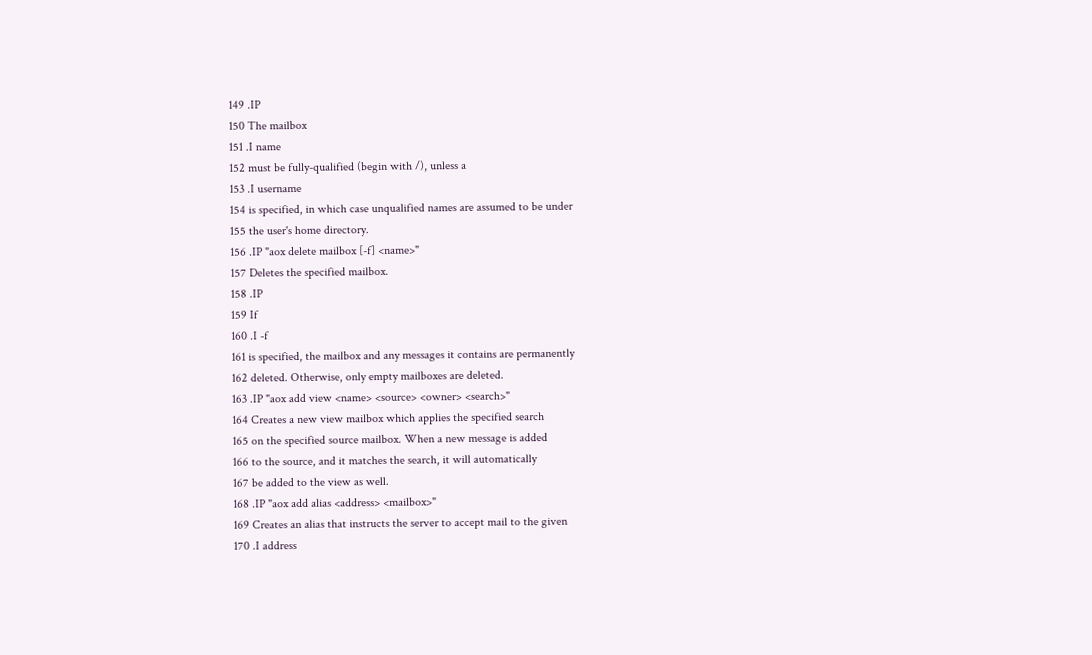149 .IP
150 The mailbox
151 .I name
152 must be fully-qualified (begin with /), unless a
153 .I username
154 is specified, in which case unqualified names are assumed to be under
155 the user's home directory.
156 .IP "aox delete mailbox [-f] <name>"
157 Deletes the specified mailbox.
158 .IP
159 If
160 .I -f
161 is specified, the mailbox and any messages it contains are permanently
162 deleted. Otherwise, only empty mailboxes are deleted.
163 .IP "aox add view <name> <source> <owner> <search>"
164 Creates a new view mailbox which applies the specified search
165 on the specified source mailbox. When a new message is added
166 to the source, and it matches the search, it will automatically
167 be added to the view as well.
168 .IP "aox add alias <address> <mailbox>"
169 Creates an alias that instructs the server to accept mail to the given
170 .I address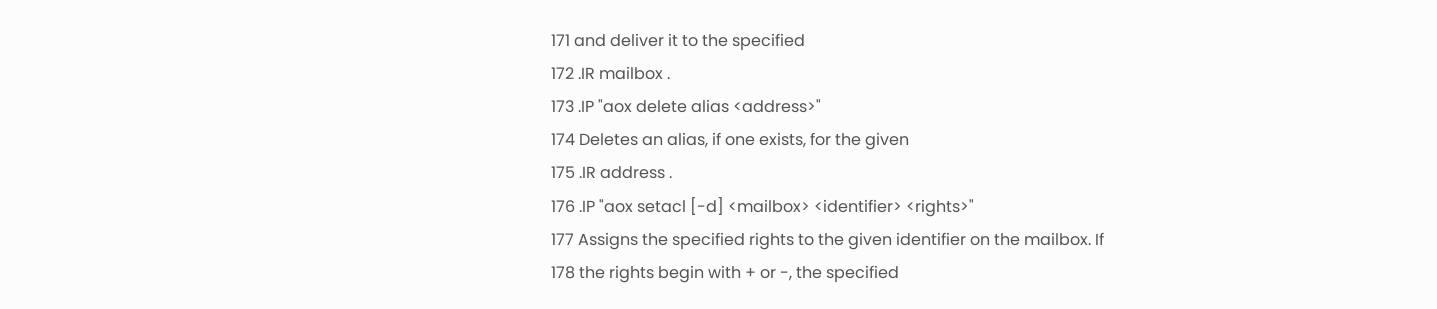171 and deliver it to the specified
172 .IR mailbox .
173 .IP "aox delete alias <address>"
174 Deletes an alias, if one exists, for the given
175 .IR address .
176 .IP "aox setacl [-d] <mailbox> <identifier> <rights>"
177 Assigns the specified rights to the given identifier on the mailbox. If
178 the rights begin with + or -, the specified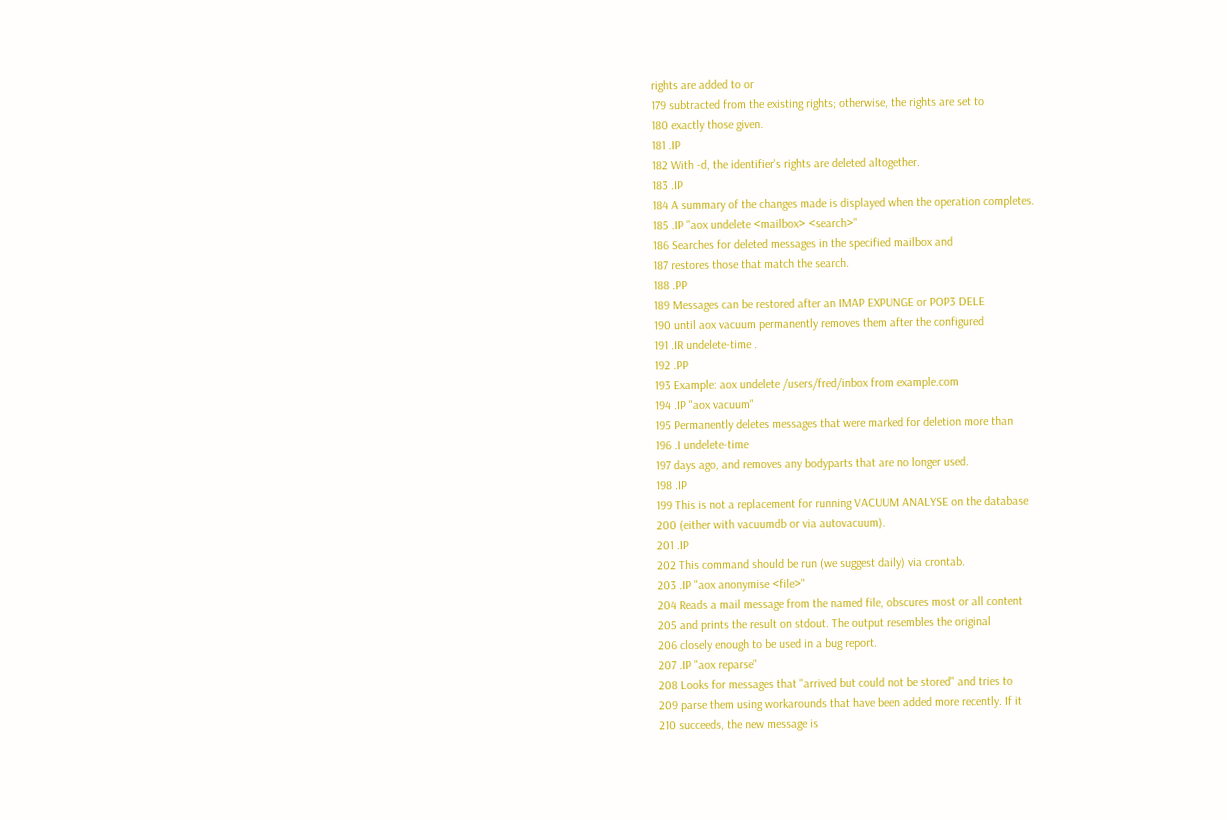rights are added to or
179 subtracted from the existing rights; otherwise, the rights are set to
180 exactly those given.
181 .IP
182 With -d, the identifier's rights are deleted altogether.
183 .IP
184 A summary of the changes made is displayed when the operation completes.
185 .IP "aox undelete <mailbox> <search>"
186 Searches for deleted messages in the specified mailbox and
187 restores those that match the search.
188 .PP
189 Messages can be restored after an IMAP EXPUNGE or POP3 DELE
190 until aox vacuum permanently removes them after the configured
191 .IR undelete-time .
192 .PP
193 Example: aox undelete /users/fred/inbox from example.com
194 .IP "aox vacuum"
195 Permanently deletes messages that were marked for deletion more than
196 .I undelete-time
197 days ago, and removes any bodyparts that are no longer used.
198 .IP
199 This is not a replacement for running VACUUM ANALYSE on the database
200 (either with vacuumdb or via autovacuum).
201 .IP
202 This command should be run (we suggest daily) via crontab.
203 .IP "aox anonymise <file>"
204 Reads a mail message from the named file, obscures most or all content
205 and prints the result on stdout. The output resembles the original
206 closely enough to be used in a bug report.
207 .IP "aox reparse"
208 Looks for messages that "arrived but could not be stored" and tries to
209 parse them using workarounds that have been added more recently. If it
210 succeeds, the new message is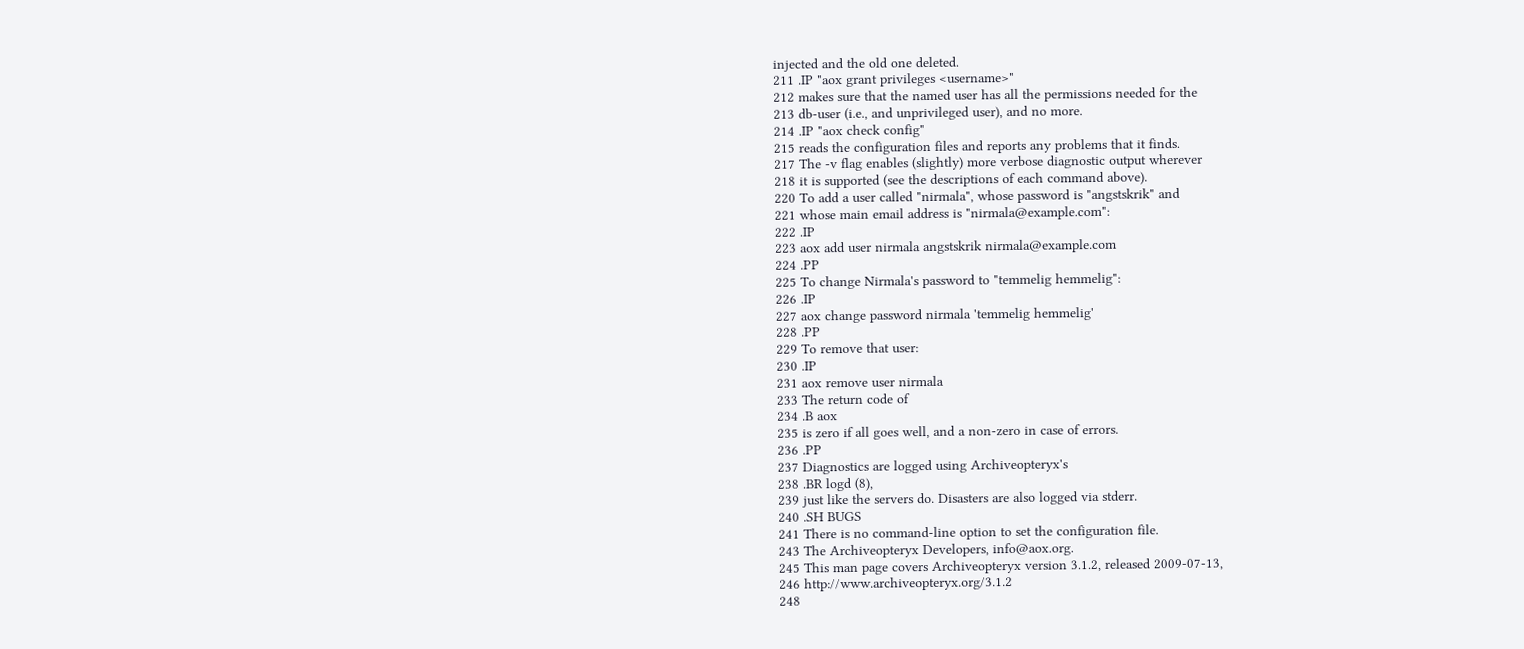injected and the old one deleted.
211 .IP "aox grant privileges <username>"
212 makes sure that the named user has all the permissions needed for the
213 db-user (i.e., and unprivileged user), and no more.
214 .IP "aox check config"
215 reads the configuration files and reports any problems that it finds.
217 The -v flag enables (slightly) more verbose diagnostic output wherever
218 it is supported (see the descriptions of each command above).
220 To add a user called "nirmala", whose password is "angstskrik" and
221 whose main email address is "nirmala@example.com":
222 .IP
223 aox add user nirmala angstskrik nirmala@example.com
224 .PP
225 To change Nirmala's password to "temmelig hemmelig":
226 .IP
227 aox change password nirmala 'temmelig hemmelig'
228 .PP
229 To remove that user:
230 .IP
231 aox remove user nirmala
233 The return code of
234 .B aox
235 is zero if all goes well, and a non-zero in case of errors.
236 .PP
237 Diagnostics are logged using Archiveopteryx's
238 .BR logd (8),
239 just like the servers do. Disasters are also logged via stderr.
240 .SH BUGS
241 There is no command-line option to set the configuration file.
243 The Archiveopteryx Developers, info@aox.org.
245 This man page covers Archiveopteryx version 3.1.2, released 2009-07-13,
246 http://www.archiveopteryx.org/3.1.2
248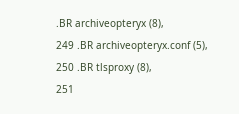.BR archiveopteryx (8),
249 .BR archiveopteryx.conf (5),
250 .BR tlsproxy (8),
251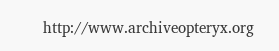http://www.archiveopteryx.org